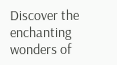Discover the enchanting wonders of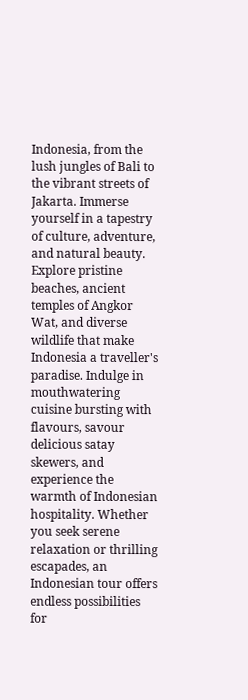Indonesia, from the lush jungles of Bali to the vibrant streets of Jakarta. Immerse yourself in a tapestry of culture, adventure, and natural beauty. Explore pristine beaches, ancient temples of Angkor Wat, and diverse wildlife that make Indonesia a traveller's paradise. Indulge in mouthwatering cuisine bursting with flavours, savour delicious satay skewers, and experience the warmth of Indonesian hospitality. Whether you seek serene relaxation or thrilling escapades, an Indonesian tour offers endless possibilities for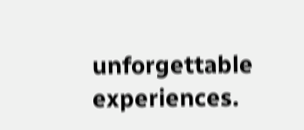unforgettable experiences.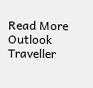Read More
Outlook Traveller